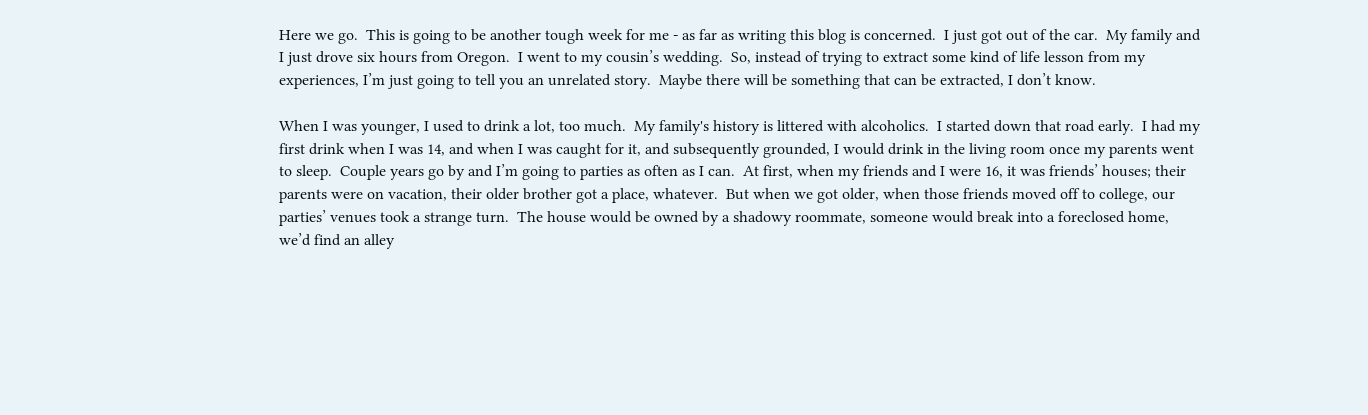Here we go.  This is going to be another tough week for me - as far as writing this blog is concerned.  I just got out of the car.  My family and I just drove six hours from Oregon.  I went to my cousin’s wedding.  So, instead of trying to extract some kind of life lesson from my experiences, I’m just going to tell you an unrelated story.  Maybe there will be something that can be extracted, I don’t know.

When I was younger, I used to drink a lot, too much.  My family's history is littered with alcoholics.  I started down that road early.  I had my first drink when I was 14, and when I was caught for it, and subsequently grounded, I would drink in the living room once my parents went to sleep.  Couple years go by and I’m going to parties as often as I can.  At first, when my friends and I were 16, it was friends’ houses; their parents were on vacation, their older brother got a place, whatever.  But when we got older, when those friends moved off to college, our parties’ venues took a strange turn.  The house would be owned by a shadowy roommate, someone would break into a foreclosed home, we’d find an alley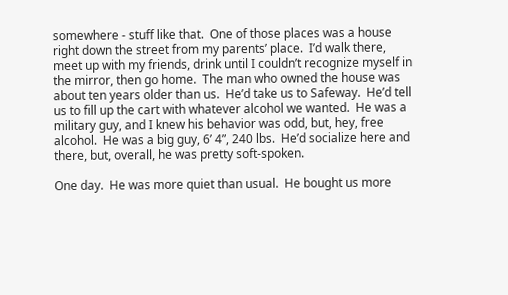somewhere - stuff like that.  One of those places was a house right down the street from my parents’ place.  I’d walk there, meet up with my friends, drink until I couldn’t recognize myself in the mirror, then go home.  The man who owned the house was about ten years older than us.  He’d take us to Safeway.  He’d tell us to fill up the cart with whatever alcohol we wanted.  He was a military guy, and I knew his behavior was odd, but, hey, free alcohol.  He was a big guy, 6’ 4”, 240 lbs.  He’d socialize here and there, but, overall, he was pretty soft-spoken.

One day.  He was more quiet than usual.  He bought us more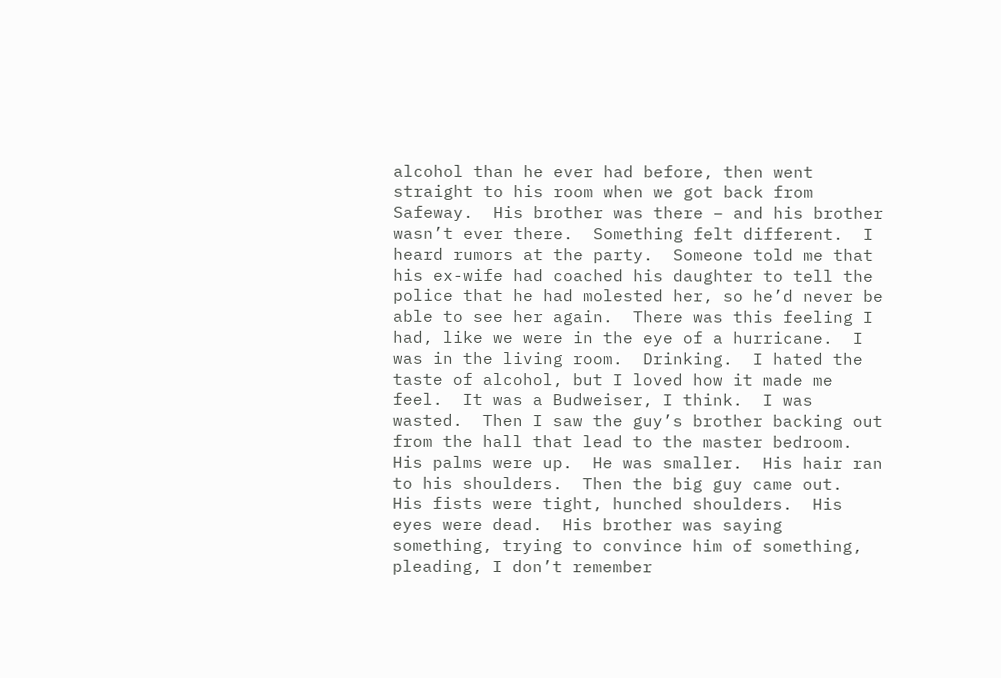alcohol than he ever had before, then went straight to his room when we got back from Safeway.  His brother was there – and his brother wasn’t ever there.  Something felt different.  I heard rumors at the party.  Someone told me that his ex-wife had coached his daughter to tell the police that he had molested her, so he’d never be able to see her again.  There was this feeling I had, like we were in the eye of a hurricane.  I was in the living room.  Drinking.  I hated the taste of alcohol, but I loved how it made me feel.  It was a Budweiser, I think.  I was wasted.  Then I saw the guy’s brother backing out from the hall that lead to the master bedroom.  His palms were up.  He was smaller.  His hair ran to his shoulders.  Then the big guy came out.  His fists were tight, hunched shoulders.  His eyes were dead.  His brother was saying something, trying to convince him of something, pleading, I don’t remember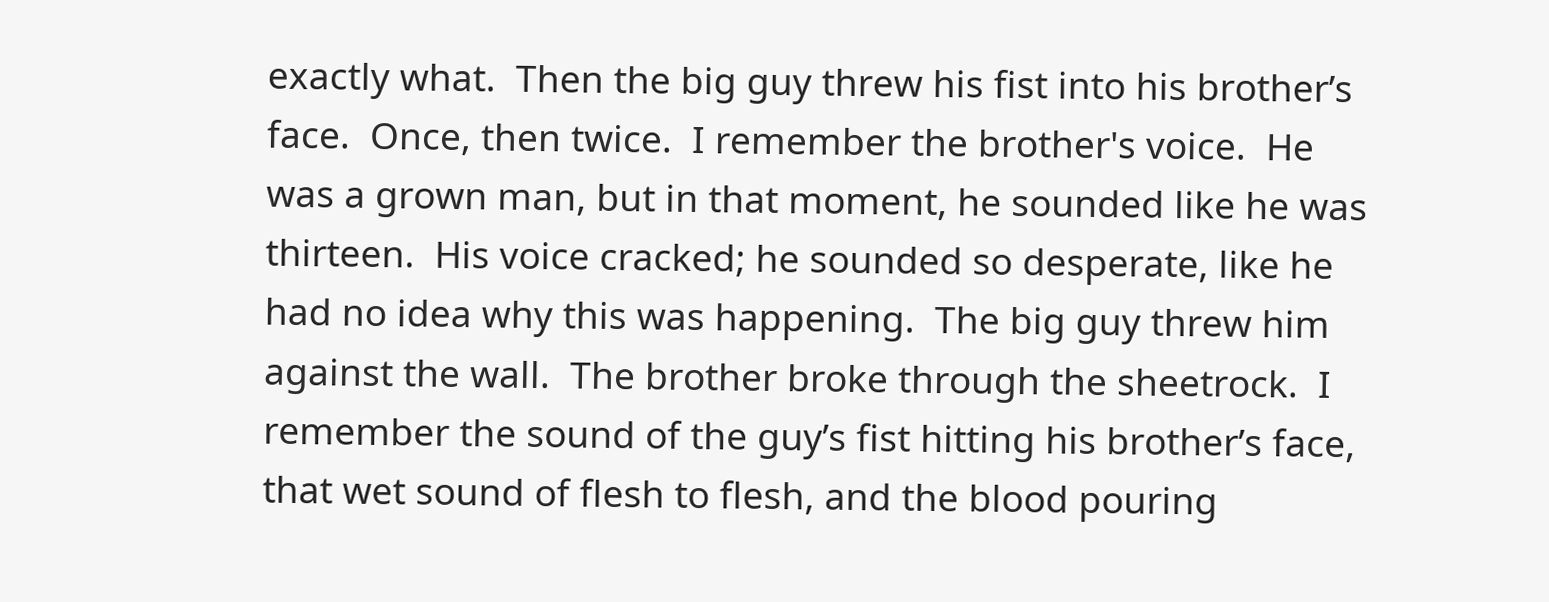exactly what.  Then the big guy threw his fist into his brother’s face.  Once, then twice.  I remember the brother's voice.  He was a grown man, but in that moment, he sounded like he was thirteen.  His voice cracked; he sounded so desperate, like he had no idea why this was happening.  The big guy threw him against the wall.  The brother broke through the sheetrock.  I remember the sound of the guy’s fist hitting his brother’s face, that wet sound of flesh to flesh, and the blood pouring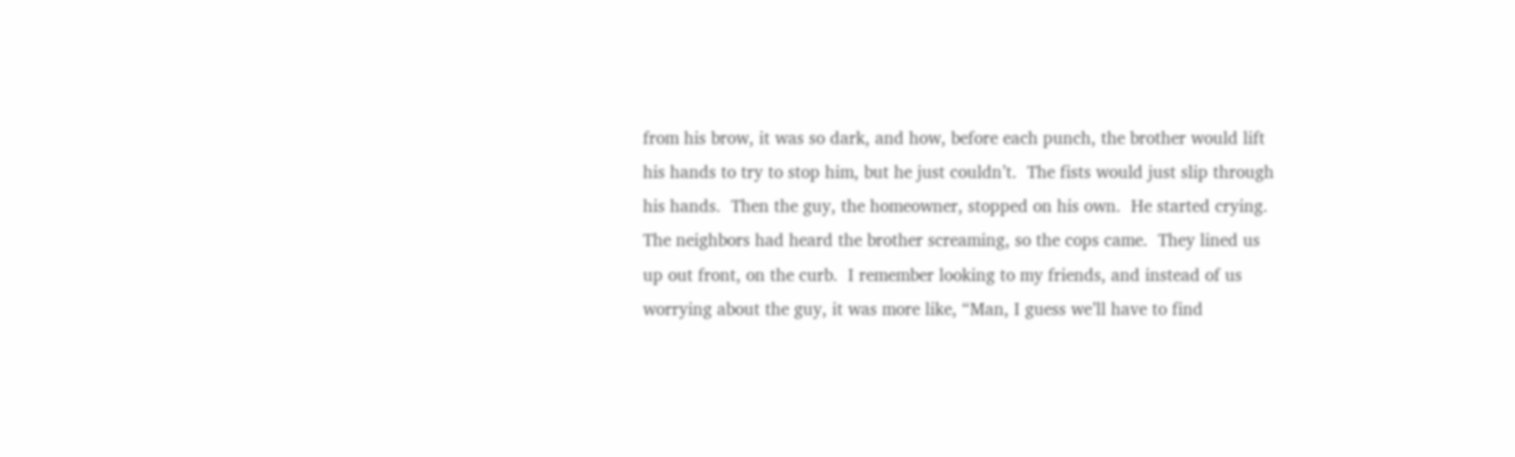from his brow, it was so dark, and how, before each punch, the brother would lift his hands to try to stop him, but he just couldn’t.  The fists would just slip through his hands.  Then the guy, the homeowner, stopped on his own.  He started crying.  The neighbors had heard the brother screaming, so the cops came.  They lined us up out front, on the curb.  I remember looking to my friends, and instead of us worrying about the guy, it was more like, “Man, I guess we’ll have to find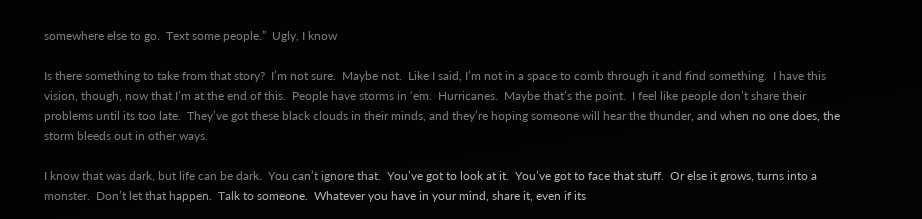somewhere else to go.  Text some people.”  Ugly, I know

Is there something to take from that story?  I’m not sure.  Maybe not.  Like I said, I’m not in a space to comb through it and find something.  I have this vision, though, now that I’m at the end of this.  People have storms in ‘em.  Hurricanes.  Maybe that’s the point.  I feel like people don’t share their problems until its too late.  They’ve got these black clouds in their minds, and they’re hoping someone will hear the thunder, and when no one does, the storm bleeds out in other ways.

I know that was dark, but life can be dark.  You can’t ignore that.  You’ve got to look at it.  You’ve got to face that stuff.  Or else it grows, turns into a monster.  Don’t let that happen.  Talk to someone.  Whatever you have in your mind, share it, even if its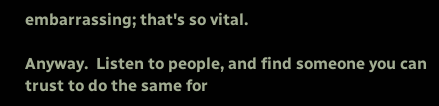embarrassing; that's so vital.

Anyway.  Listen to people, and find someone you can trust to do the same for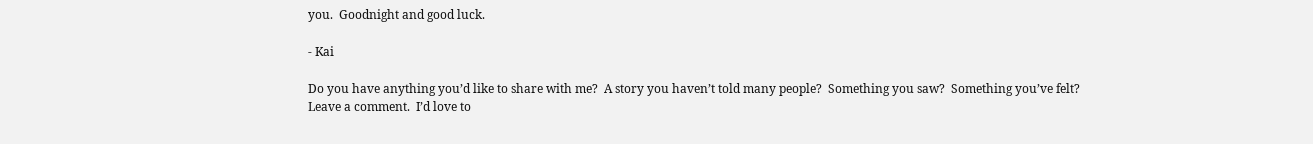you.  Goodnight and good luck.

- Kai

Do you have anything you’d like to share with me?  A story you haven’t told many people?  Something you saw?  Something you’ve felt?  Leave a comment.  I’d love to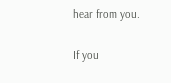hear from you.

If you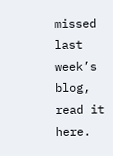missed last week’s blog, read it here.